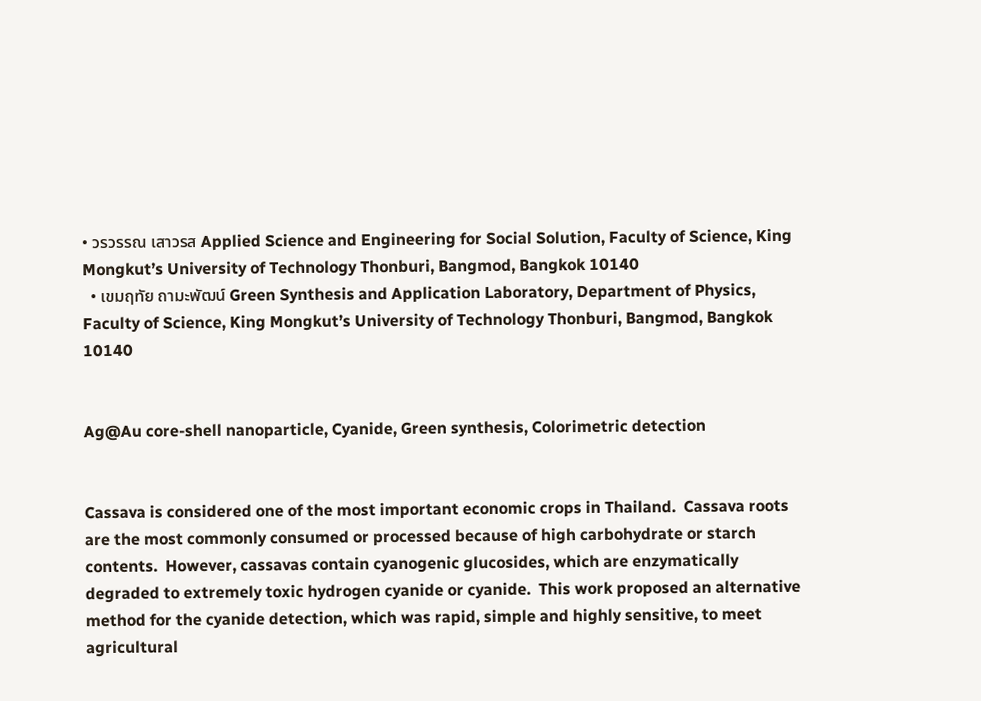• วรวรรณ เสาวรส Applied Science and Engineering for Social Solution, Faculty of Science, King Mongkut’s University of Technology Thonburi, Bangmod, Bangkok 10140
  • เขมฤทัย ถามะพัฒน์ Green Synthesis and Application Laboratory, Department of Physics, Faculty of Science, King Mongkut’s University of Technology Thonburi, Bangmod, Bangkok 10140


Ag@Au core-shell nanoparticle, Cyanide, Green synthesis, Colorimetric detection


Cassava is considered one of the most important economic crops in Thailand.  Cassava roots are the most commonly consumed or processed because of high carbohydrate or starch contents.  However, cassavas contain cyanogenic glucosides, which are enzymatically degraded to extremely toxic hydrogen cyanide or cyanide.  This work proposed an alternative method for the cyanide detection, which was rapid, simple and highly sensitive, to meet agricultural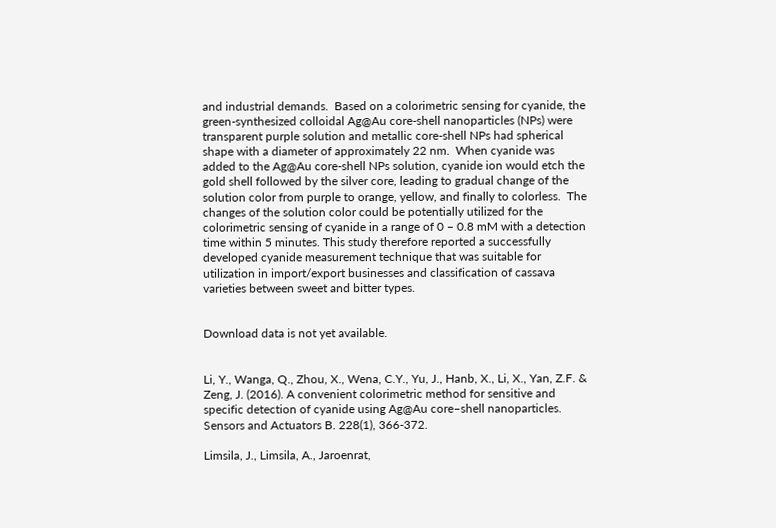and industrial demands.  Based on a colorimetric sensing for cyanide, the green-synthesized colloidal Ag@Au core-shell nanoparticles (NPs) were transparent purple solution and metallic core-shell NPs had spherical shape with a diameter of approximately 22 nm.  When cyanide was added to the Ag@Au core-shell NPs solution, cyanide ion would etch the gold shell followed by the silver core, leading to gradual change of the solution color from purple to orange, yellow, and finally to colorless.  The changes of the solution color could be potentially utilized for the colorimetric sensing of cyanide in a range of 0 – 0.8 mM with a detection time within 5 minutes. This study therefore reported a successfully developed cyanide measurement technique that was suitable for utilization in import/export businesses and classification of cassava varieties between sweet and bitter types.


Download data is not yet available.


Li, Y., Wanga, Q., Zhou, X., Wena, C.Y., Yu, J., Hanb, X., Li, X., Yan, Z.F. & Zeng, J. (2016). A convenient colorimetric method for sensitive and specific detection of cyanide using Ag@Au core–shell nanoparticles. Sensors and Actuators B. 228(1), 366-372.

Limsila, J., Limsila, A., Jaroenrat,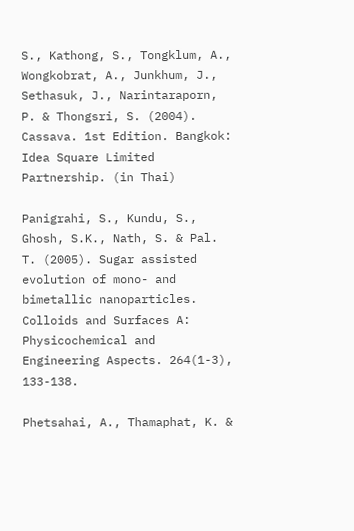S., Kathong, S., Tongklum, A., Wongkobrat, A., Junkhum, J., Sethasuk, J., Narintaraporn, P. & Thongsri, S. (2004). Cassava. 1st Edition. Bangkok: Idea Square Limited Partnership. (in Thai)

Panigrahi, S., Kundu, S., Ghosh, S.K., Nath, S. & Pal. T. (2005). Sugar assisted evolution of mono- and bimetallic nanoparticles. Colloids and Surfaces A: Physicochemical and Engineering Aspects. 264(1-3), 133-138.

Phetsahai, A., Thamaphat, K. &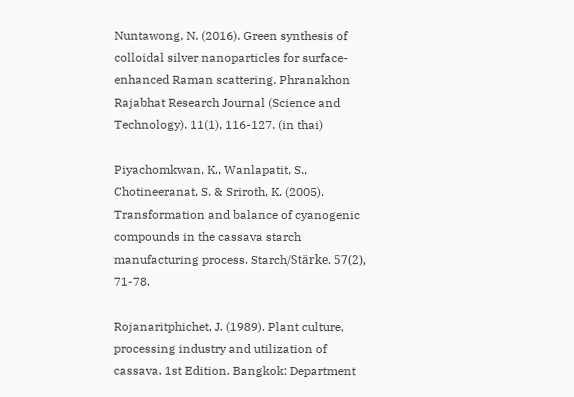Nuntawong, N. (2016). Green synthesis of colloidal silver nanoparticles for surface-enhanced Raman scattering. Phranakhon Rajabhat Research Journal (Science and Technology). 11(1), 116-127. (in thai)

Piyachomkwan, K., Wanlapatit, S., Chotineeranat, S. & Sriroth, K. (2005). Transformation and balance of cyanogenic compounds in the cassava starch manufacturing process. Starch/Stärke. 57(2), 71-78.

Rojanaritphichet, J. (1989). Plant culture, processing industry and utilization of cassava. 1st Edition. Bangkok: Department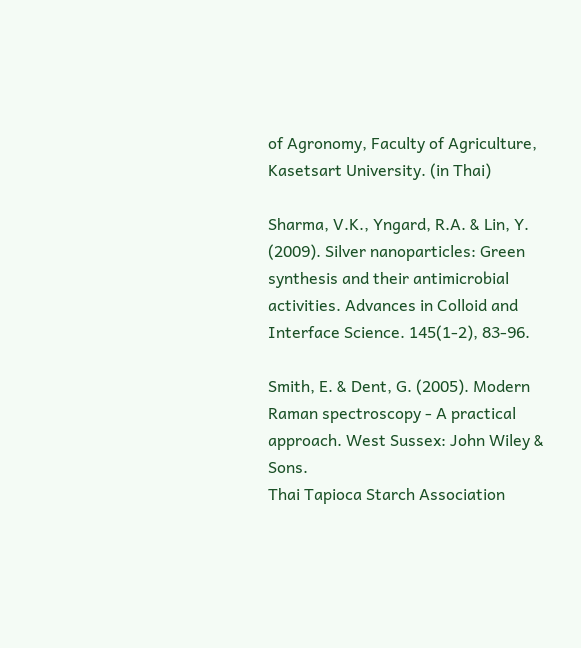of Agronomy, Faculty of Agriculture, Kasetsart University. (in Thai)

Sharma, V.K., Yngard, R.A. & Lin, Y. (2009). Silver nanoparticles: Green synthesis and their antimicrobial activities. Advances in Colloid and Interface Science. 145(1-2), 83-96.

Smith, E. & Dent, G. (2005). Modern Raman spectroscopy - A practical approach. West Sussex: John Wiley & Sons.
Thai Tapioca Starch Association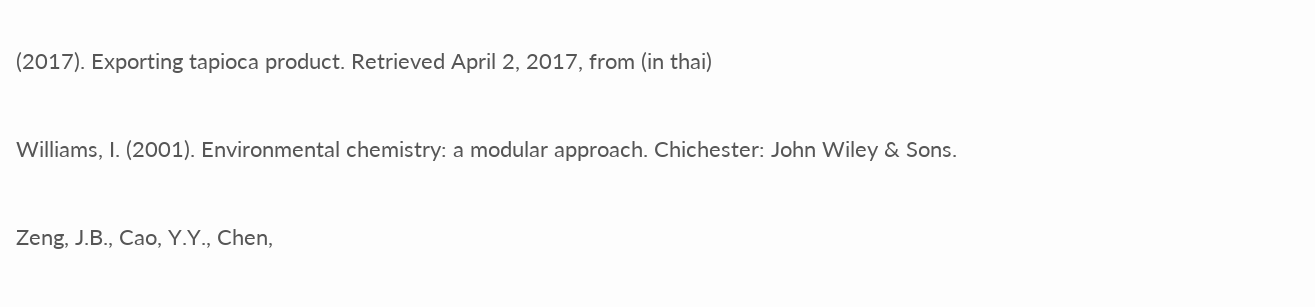(2017). Exporting tapioca product. Retrieved April 2, 2017, from (in thai)

Williams, I. (2001). Environmental chemistry: a modular approach. Chichester: John Wiley & Sons.

Zeng, J.B., Cao, Y.Y., Chen,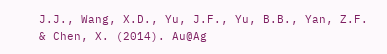J.J., Wang, X.D., Yu, J.F., Yu, B.B., Yan, Z.F. & Chen, X. (2014). Au@Ag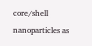core/shell nanoparticles as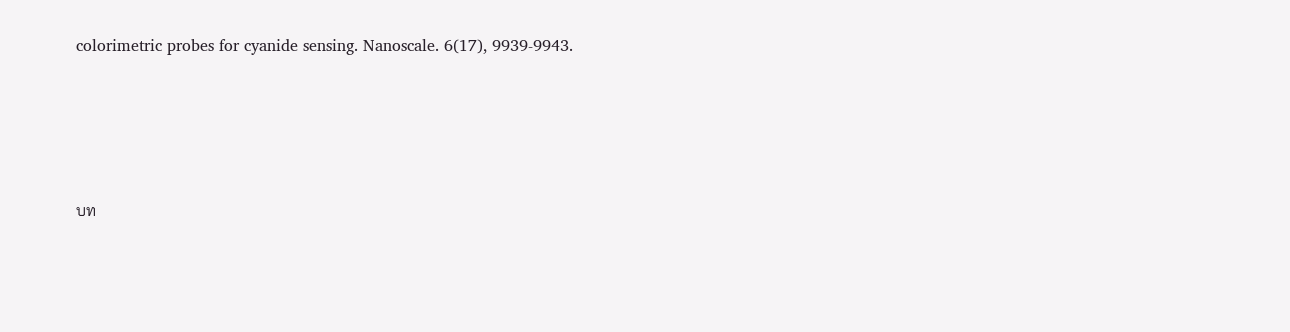colorimetric probes for cyanide sensing. Nanoscale. 6(17), 9939-9943.





บท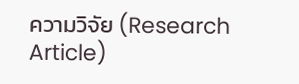ความวิจัย (Research Article)